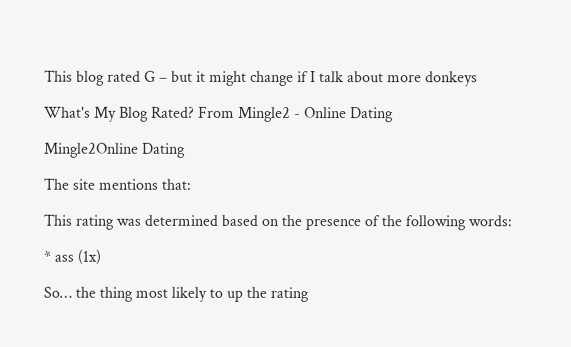This blog rated G – but it might change if I talk about more donkeys

What's My Blog Rated? From Mingle2 - Online Dating

Mingle2Online Dating

The site mentions that:

This rating was determined based on the presence of the following words:

* ass (1x)

So… the thing most likely to up the rating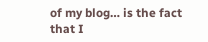of my blog… is the fact that I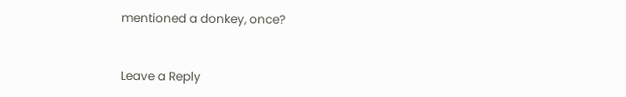mentioned a donkey, once?


Leave a Reply